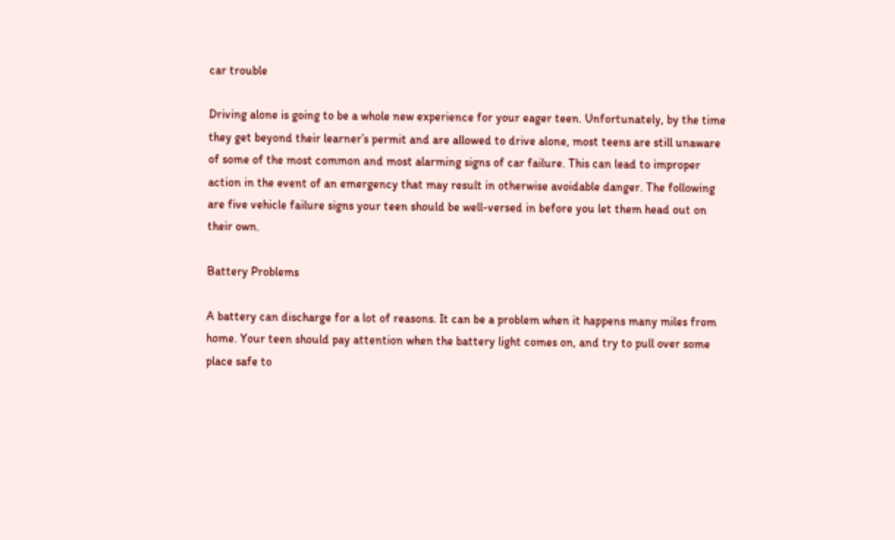car trouble

Driving alone is going to be a whole new experience for your eager teen. Unfortunately, by the time they get beyond their learner’s permit and are allowed to drive alone, most teens are still unaware of some of the most common and most alarming signs of car failure. This can lead to improper action in the event of an emergency that may result in otherwise avoidable danger. The following are five vehicle failure signs your teen should be well-versed in before you let them head out on their own.

Battery Problems

A battery can discharge for a lot of reasons. It can be a problem when it happens many miles from home. Your teen should pay attention when the battery light comes on, and try to pull over some place safe to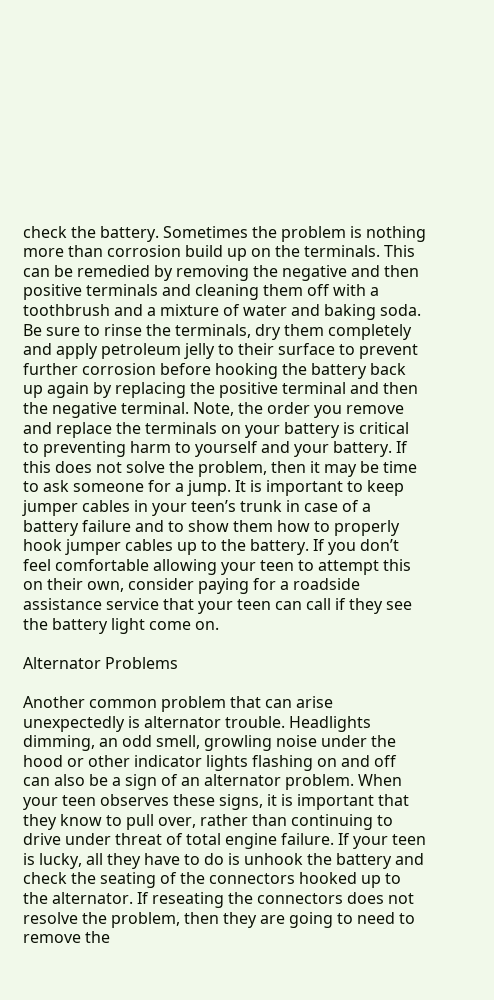check the battery. Sometimes the problem is nothing more than corrosion build up on the terminals. This can be remedied by removing the negative and then positive terminals and cleaning them off with a toothbrush and a mixture of water and baking soda. Be sure to rinse the terminals, dry them completely and apply petroleum jelly to their surface to prevent further corrosion before hooking the battery back up again by replacing the positive terminal and then the negative terminal. Note, the order you remove and replace the terminals on your battery is critical to preventing harm to yourself and your battery. If this does not solve the problem, then it may be time to ask someone for a jump. It is important to keep jumper cables in your teen’s trunk in case of a battery failure and to show them how to properly hook jumper cables up to the battery. If you don’t feel comfortable allowing your teen to attempt this on their own, consider paying for a roadside assistance service that your teen can call if they see the battery light come on.

Alternator Problems

Another common problem that can arise unexpectedly is alternator trouble. Headlights dimming, an odd smell, growling noise under the hood or other indicator lights flashing on and off can also be a sign of an alternator problem. When your teen observes these signs, it is important that they know to pull over, rather than continuing to drive under threat of total engine failure. If your teen is lucky, all they have to do is unhook the battery and check the seating of the connectors hooked up to the alternator. If reseating the connectors does not resolve the problem, then they are going to need to remove the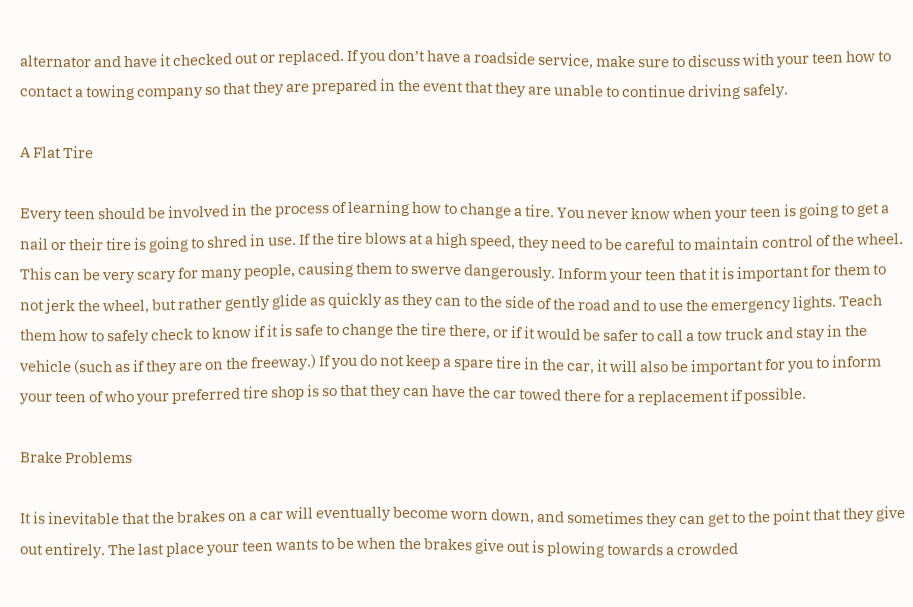alternator and have it checked out or replaced. If you don’t have a roadside service, make sure to discuss with your teen how to contact a towing company so that they are prepared in the event that they are unable to continue driving safely.

A Flat Tire

Every teen should be involved in the process of learning how to change a tire. You never know when your teen is going to get a nail or their tire is going to shred in use. If the tire blows at a high speed, they need to be careful to maintain control of the wheel. This can be very scary for many people, causing them to swerve dangerously. Inform your teen that it is important for them to not jerk the wheel, but rather gently glide as quickly as they can to the side of the road and to use the emergency lights. Teach them how to safely check to know if it is safe to change the tire there, or if it would be safer to call a tow truck and stay in the vehicle (such as if they are on the freeway.) If you do not keep a spare tire in the car, it will also be important for you to inform your teen of who your preferred tire shop is so that they can have the car towed there for a replacement if possible.

Brake Problems

It is inevitable that the brakes on a car will eventually become worn down, and sometimes they can get to the point that they give out entirely. The last place your teen wants to be when the brakes give out is plowing towards a crowded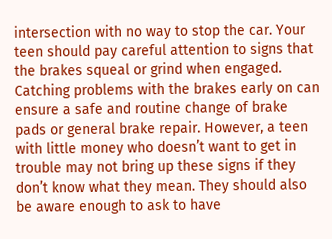intersection with no way to stop the car. Your teen should pay careful attention to signs that the brakes squeal or grind when engaged. Catching problems with the brakes early on can ensure a safe and routine change of brake pads or general brake repair. However, a teen with little money who doesn’t want to get in trouble may not bring up these signs if they don’t know what they mean. They should also be aware enough to ask to have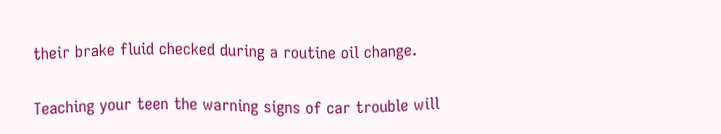their brake fluid checked during a routine oil change.

Teaching your teen the warning signs of car trouble will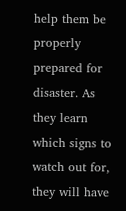help them be properly prepared for disaster. As they learn which signs to watch out for, they will have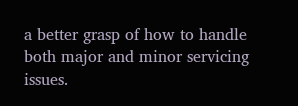a better grasp of how to handle both major and minor servicing issues.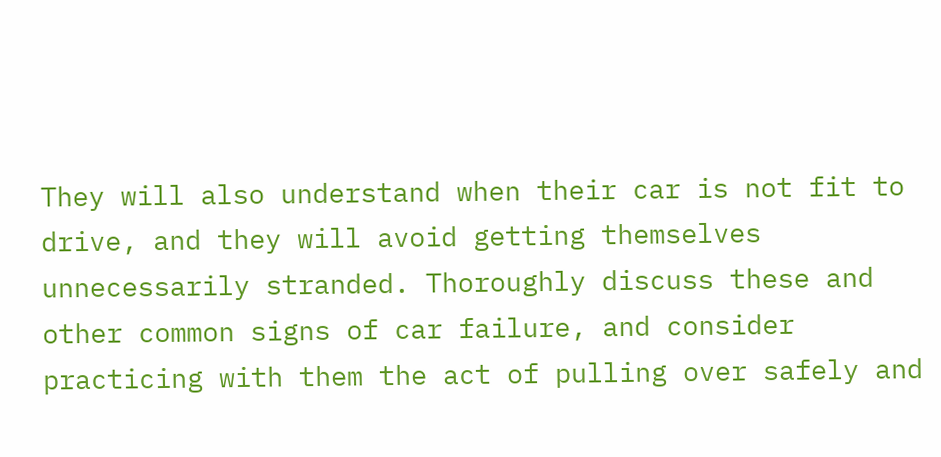They will also understand when their car is not fit to drive, and they will avoid getting themselves unnecessarily stranded. Thoroughly discuss these and other common signs of car failure, and consider practicing with them the act of pulling over safely and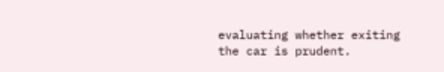evaluating whether exiting the car is prudent.